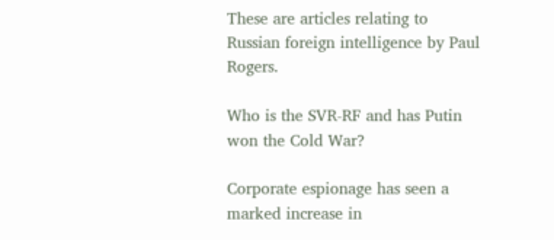These are articles relating to Russian foreign intelligence by Paul Rogers.

Who is the SVR-RF and has Putin won the Cold War?

Corporate espionage has seen a marked increase in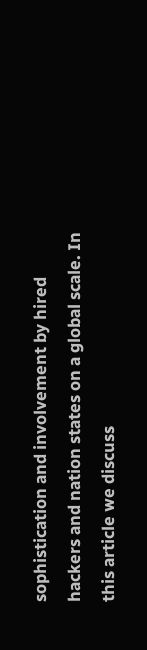sophistication and involvement by hired hackers and nation states on a global scale. In this article we discuss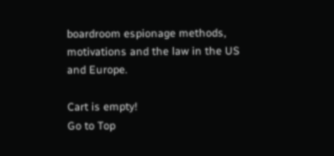boardroom espionage methods, motivations and the law in the US and Europe.

Cart is empty!
Go to Top